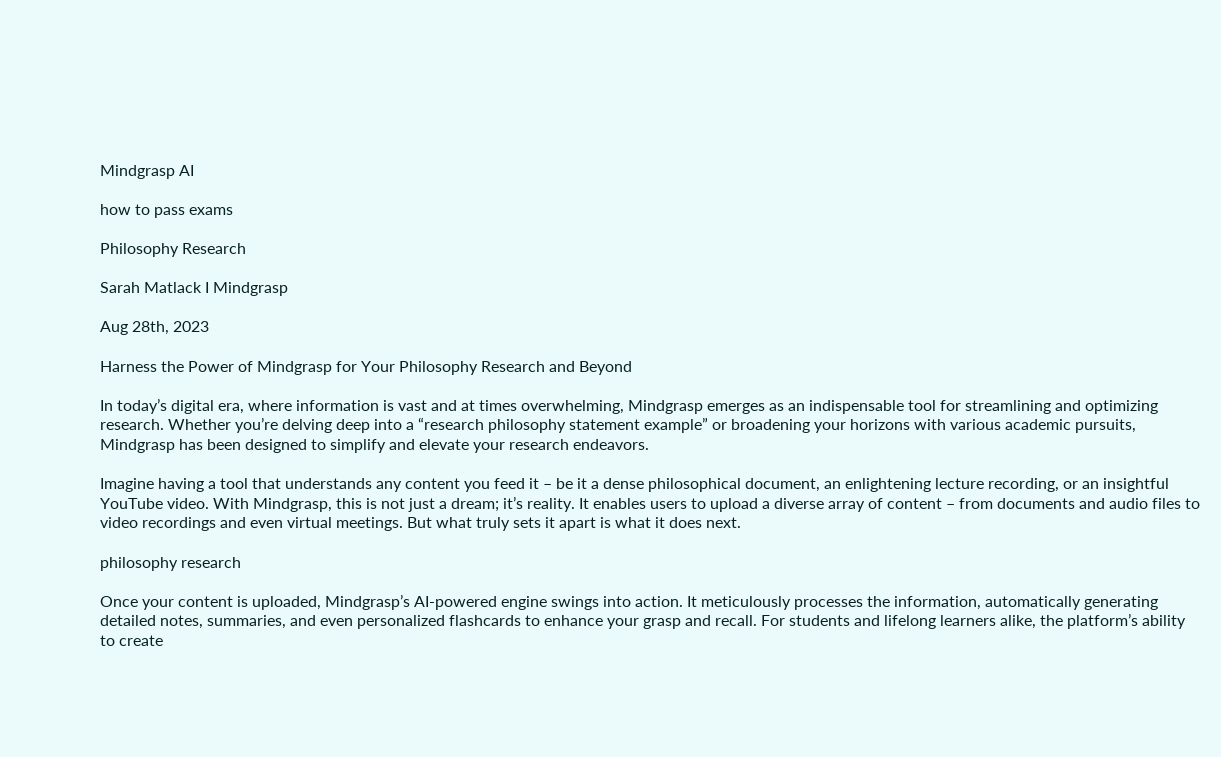Mindgrasp AI

how to pass exams

Philosophy Research

Sarah Matlack I Mindgrasp

Aug 28th, 2023

Harness the Power of Mindgrasp for Your Philosophy Research and Beyond

In today’s digital era, where information is vast and at times overwhelming, Mindgrasp emerges as an indispensable tool for streamlining and optimizing research. Whether you’re delving deep into a “research philosophy statement example” or broadening your horizons with various academic pursuits, Mindgrasp has been designed to simplify and elevate your research endeavors.

Imagine having a tool that understands any content you feed it – be it a dense philosophical document, an enlightening lecture recording, or an insightful YouTube video. With Mindgrasp, this is not just a dream; it’s reality. It enables users to upload a diverse array of content – from documents and audio files to video recordings and even virtual meetings. But what truly sets it apart is what it does next.

philosophy research

Once your content is uploaded, Mindgrasp’s AI-powered engine swings into action. It meticulously processes the information, automatically generating detailed notes, summaries, and even personalized flashcards to enhance your grasp and recall. For students and lifelong learners alike, the platform’s ability to create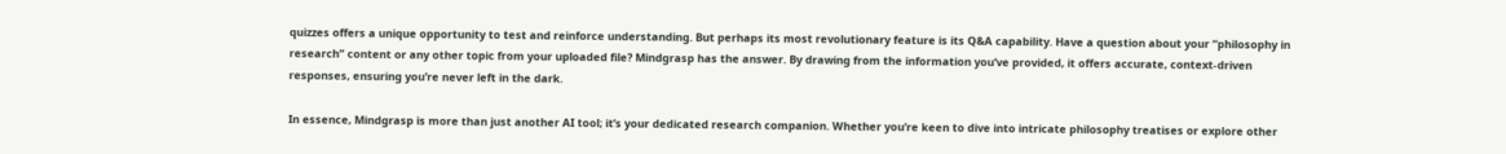quizzes offers a unique opportunity to test and reinforce understanding. But perhaps its most revolutionary feature is its Q&A capability. Have a question about your “philosophy in research” content or any other topic from your uploaded file? Mindgrasp has the answer. By drawing from the information you’ve provided, it offers accurate, context-driven responses, ensuring you’re never left in the dark.

In essence, Mindgrasp is more than just another AI tool; it’s your dedicated research companion. Whether you’re keen to dive into intricate philosophy treatises or explore other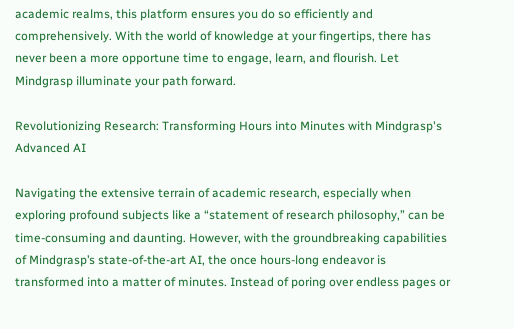academic realms, this platform ensures you do so efficiently and comprehensively. With the world of knowledge at your fingertips, there has never been a more opportune time to engage, learn, and flourish. Let Mindgrasp illuminate your path forward.

Revolutionizing Research: Transforming Hours into Minutes with Mindgrasp's Advanced AI

Navigating the extensive terrain of academic research, especially when exploring profound subjects like a “statement of research philosophy,” can be time-consuming and daunting. However, with the groundbreaking capabilities of Mindgrasp’s state-of-the-art AI, the once hours-long endeavor is transformed into a matter of minutes. Instead of poring over endless pages or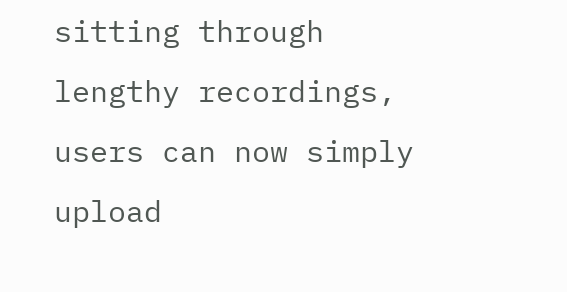sitting through lengthy recordings, users can now simply upload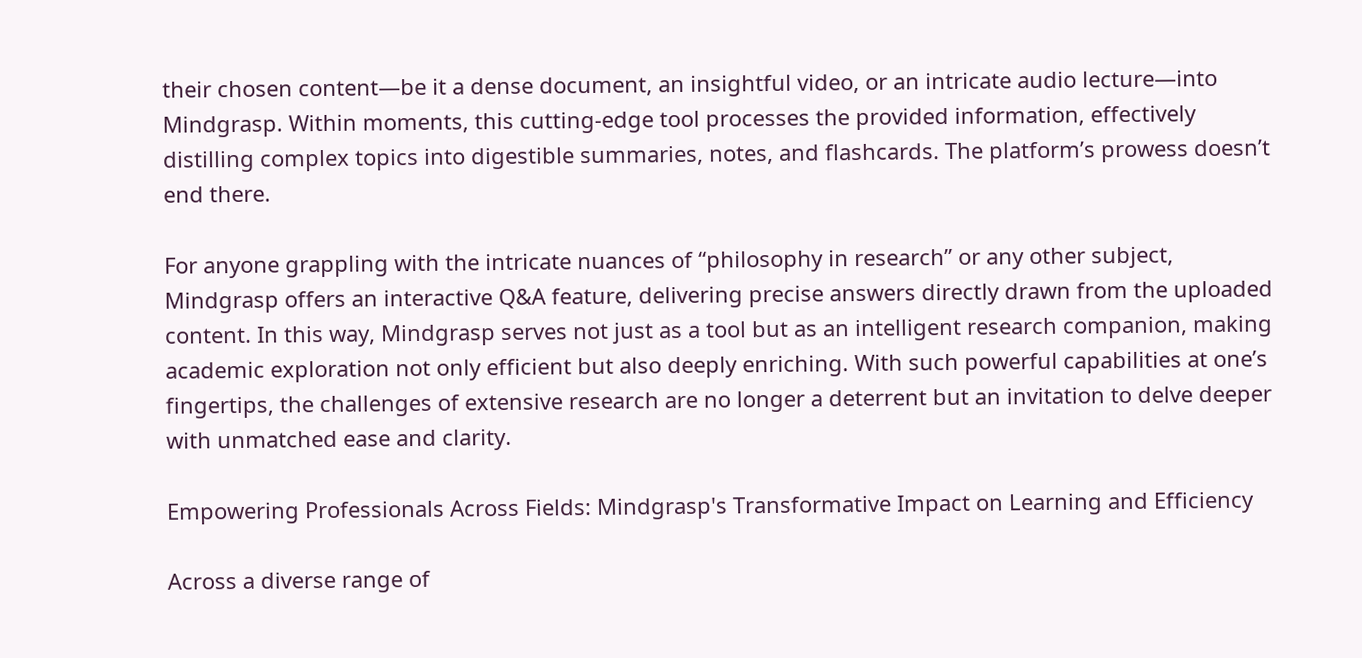their chosen content—be it a dense document, an insightful video, or an intricate audio lecture—into Mindgrasp. Within moments, this cutting-edge tool processes the provided information, effectively distilling complex topics into digestible summaries, notes, and flashcards. The platform’s prowess doesn’t end there.

For anyone grappling with the intricate nuances of “philosophy in research” or any other subject, Mindgrasp offers an interactive Q&A feature, delivering precise answers directly drawn from the uploaded content. In this way, Mindgrasp serves not just as a tool but as an intelligent research companion, making academic exploration not only efficient but also deeply enriching. With such powerful capabilities at one’s fingertips, the challenges of extensive research are no longer a deterrent but an invitation to delve deeper with unmatched ease and clarity.

Empowering Professionals Across Fields: Mindgrasp's Transformative Impact on Learning and Efficiency

Across a diverse range of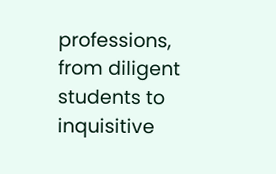professions, from diligent students to inquisitive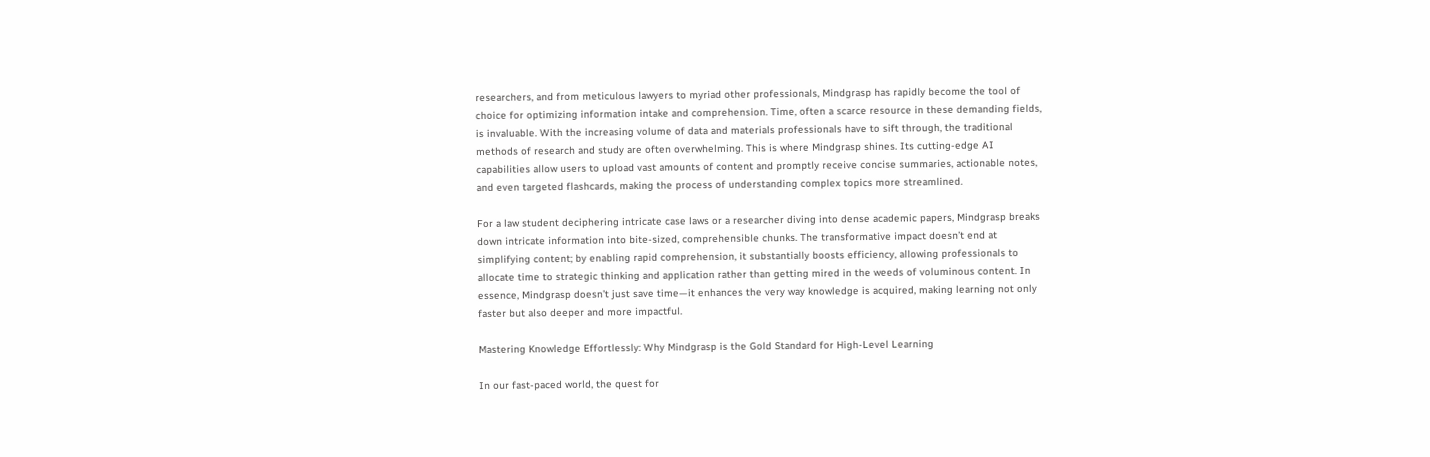researchers, and from meticulous lawyers to myriad other professionals, Mindgrasp has rapidly become the tool of choice for optimizing information intake and comprehension. Time, often a scarce resource in these demanding fields, is invaluable. With the increasing volume of data and materials professionals have to sift through, the traditional methods of research and study are often overwhelming. This is where Mindgrasp shines. Its cutting-edge AI capabilities allow users to upload vast amounts of content and promptly receive concise summaries, actionable notes, and even targeted flashcards, making the process of understanding complex topics more streamlined.

For a law student deciphering intricate case laws or a researcher diving into dense academic papers, Mindgrasp breaks down intricate information into bite-sized, comprehensible chunks. The transformative impact doesn’t end at simplifying content; by enabling rapid comprehension, it substantially boosts efficiency, allowing professionals to allocate time to strategic thinking and application rather than getting mired in the weeds of voluminous content. In essence, Mindgrasp doesn’t just save time—it enhances the very way knowledge is acquired, making learning not only faster but also deeper and more impactful.

Mastering Knowledge Effortlessly: Why Mindgrasp is the Gold Standard for High-Level Learning

In our fast-paced world, the quest for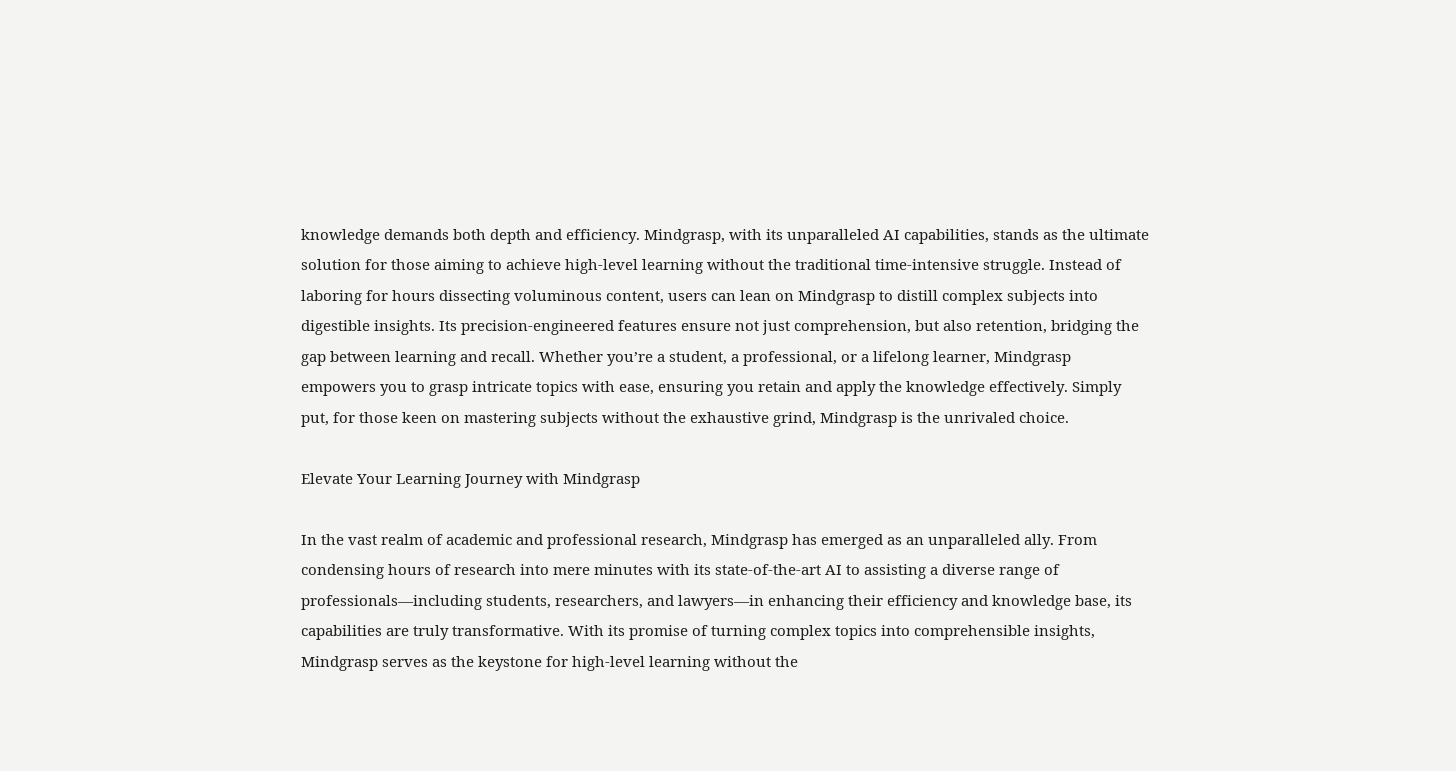knowledge demands both depth and efficiency. Mindgrasp, with its unparalleled AI capabilities, stands as the ultimate solution for those aiming to achieve high-level learning without the traditional time-intensive struggle. Instead of laboring for hours dissecting voluminous content, users can lean on Mindgrasp to distill complex subjects into digestible insights. Its precision-engineered features ensure not just comprehension, but also retention, bridging the gap between learning and recall. Whether you’re a student, a professional, or a lifelong learner, Mindgrasp empowers you to grasp intricate topics with ease, ensuring you retain and apply the knowledge effectively. Simply put, for those keen on mastering subjects without the exhaustive grind, Mindgrasp is the unrivaled choice.

Elevate Your Learning Journey with Mindgrasp

In the vast realm of academic and professional research, Mindgrasp has emerged as an unparalleled ally. From condensing hours of research into mere minutes with its state-of-the-art AI to assisting a diverse range of professionals—including students, researchers, and lawyers—in enhancing their efficiency and knowledge base, its capabilities are truly transformative. With its promise of turning complex topics into comprehensible insights, Mindgrasp serves as the keystone for high-level learning without the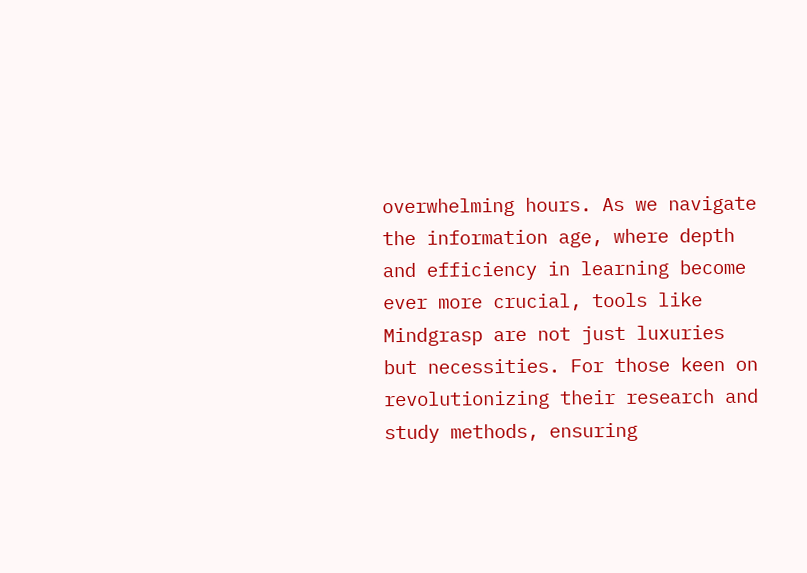overwhelming hours. As we navigate the information age, where depth and efficiency in learning become ever more crucial, tools like Mindgrasp are not just luxuries but necessities. For those keen on revolutionizing their research and study methods, ensuring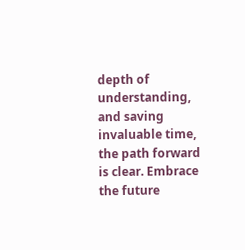depth of understanding, and saving invaluable time, the path forward is clear. Embrace the future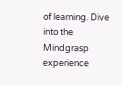of learning. Dive into the Mindgrasp experience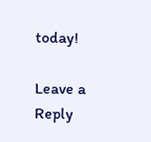today!

Leave a Reply